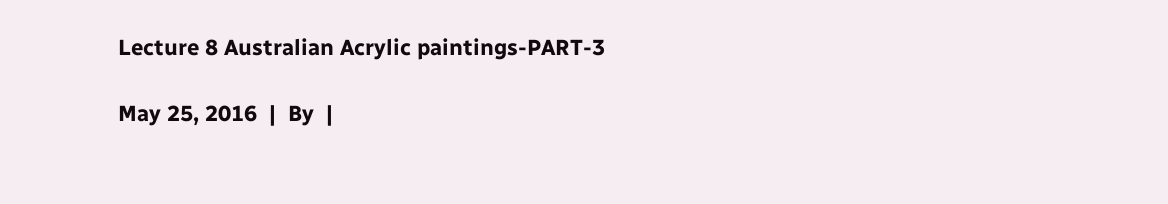Lecture 8 Australian Acrylic paintings-PART-3

May 25, 2016  |  By  |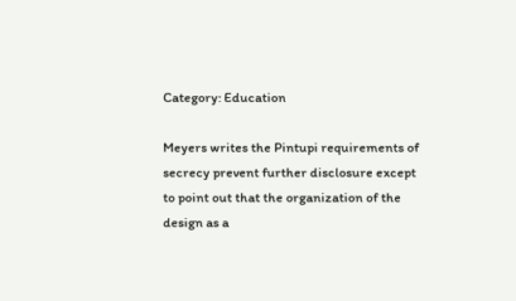Category: Education

Meyers writes the Pintupi requirements of secrecy prevent further disclosure except to point out that the organization of the design as a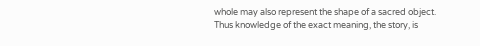whole may also represent the shape of a sacred object. Thus knowledge of the exact meaning, the story, is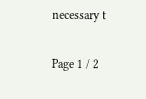necessary t

Page 1 / 2